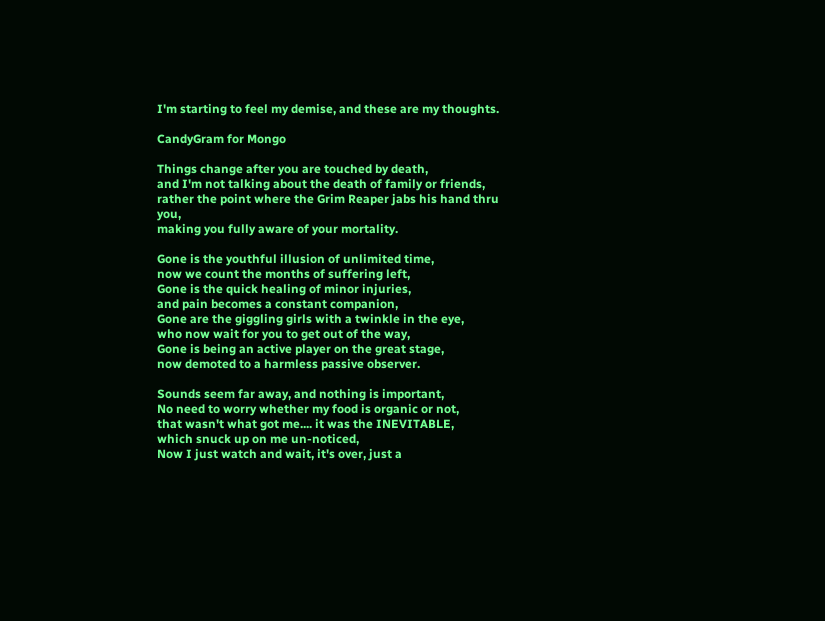I'm starting to feel my demise, and these are my thoughts.

CandyGram for Mongo

Things change after you are touched by death,
and I'm not talking about the death of family or friends,
rather the point where the Grim Reaper jabs his hand thru you,
making you fully aware of your mortality.

Gone is the youthful illusion of unlimited time,
now we count the months of suffering left,
Gone is the quick healing of minor injuries,
and pain becomes a constant companion,
Gone are the giggling girls with a twinkle in the eye,
who now wait for you to get out of the way,
Gone is being an active player on the great stage,
now demoted to a harmless passive observer.

Sounds seem far away, and nothing is important,
No need to worry whether my food is organic or not,
that wasn't what got me.... it was the INEVITABLE,
which snuck up on me un-noticed,
Now I just watch and wait, it's over, just a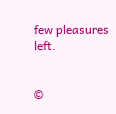few pleasures left.


©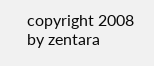copyright 2008 by zentara